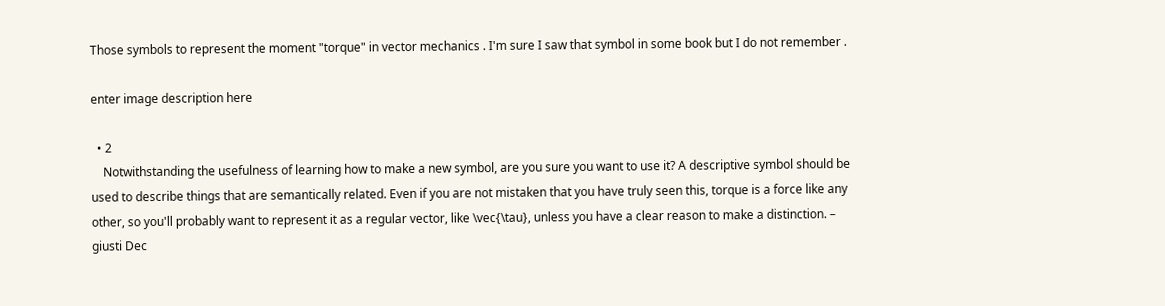Those symbols to represent the moment "torque" in vector mechanics . I'm sure I saw that symbol in some book but I do not remember .

enter image description here

  • 2
    Notwithstanding the usefulness of learning how to make a new symbol, are you sure you want to use it? A descriptive symbol should be used to describe things that are semantically related. Even if you are not mistaken that you have truly seen this, torque is a force like any other, so you'll probably want to represent it as a regular vector, like \vec{\tau}, unless you have a clear reason to make a distinction. – giusti Dec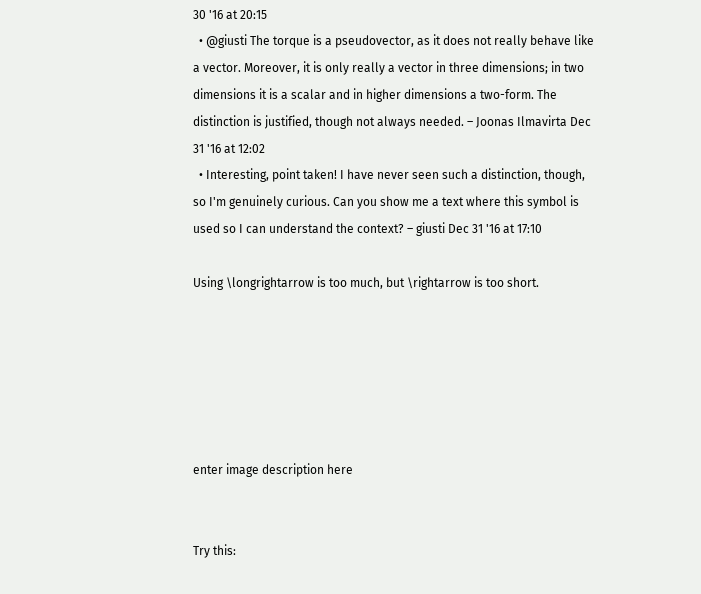30 '16 at 20:15
  • @giusti The torque is a pseudovector, as it does not really behave like a vector. Moreover, it is only really a vector in three dimensions; in two dimensions it is a scalar and in higher dimensions a two-form. The distinction is justified, though not always needed. – Joonas Ilmavirta Dec 31 '16 at 12:02
  • Interesting, point taken! I have never seen such a distinction, though, so I'm genuinely curious. Can you show me a text where this symbol is used so I can understand the context? – giusti Dec 31 '16 at 17:10

Using \longrightarrow is too much, but \rightarrow is too short.






enter image description here


Try this: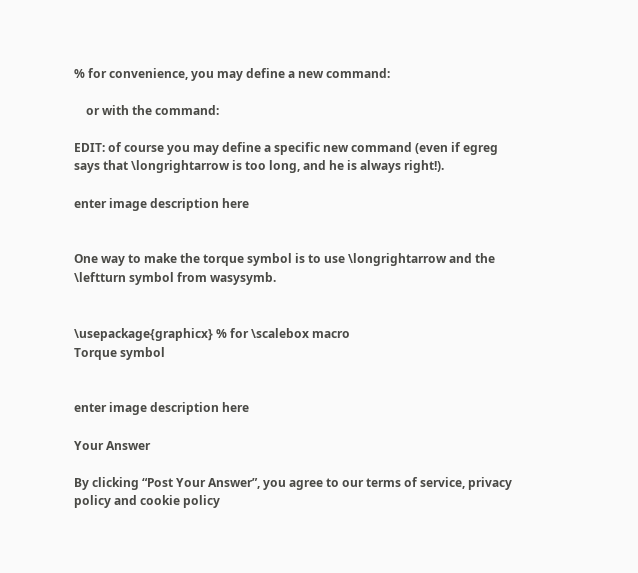% for convenience, you may define a new command:

    or with the command:

EDIT: of course you may define a specific new command (even if egreg says that \longrightarrow is too long, and he is always right!).

enter image description here


One way to make the torque symbol is to use \longrightarrow and the \leftturn symbol from wasysymb.


\usepackage{graphicx} % for \scalebox macro
Torque symbol


enter image description here

Your Answer

By clicking “Post Your Answer”, you agree to our terms of service, privacy policy and cookie policy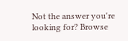Not the answer you're looking for? Browse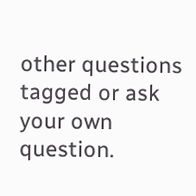other questions tagged or ask your own question.